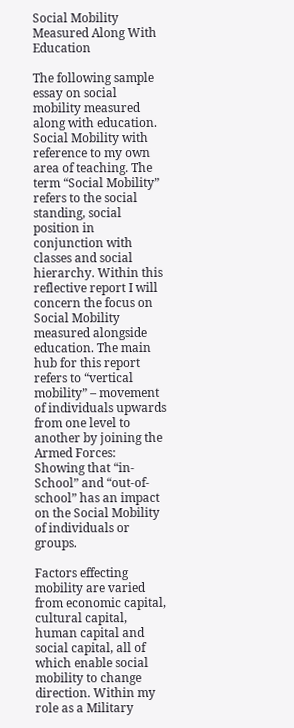Social Mobility Measured Along With Education

The following sample essay on social mobility measured along with education. Social Mobility with reference to my own area of teaching. The term “Social Mobility” refers to the social standing, social position in conjunction with classes and social hierarchy. Within this reflective report I will concern the focus on Social Mobility measured alongside education. The main hub for this report refers to “vertical mobility” – movement of individuals upwards from one level to another by joining the Armed Forces: Showing that “in-School” and “out-of-school” has an impact on the Social Mobility of individuals or groups.

Factors effecting mobility are varied from economic capital, cultural capital, human capital and social capital, all of which enable social mobility to change direction. Within my role as a Military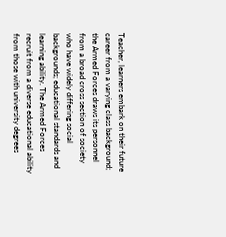Teacher, learners embark on their future career from a varying class background; the Armed Forces draws its personnel from a broad cross section of society who have widely differing social backgrounds; educational standards and learning ability. The Armed Forces recruit from a diverse educational ability from those with university degrees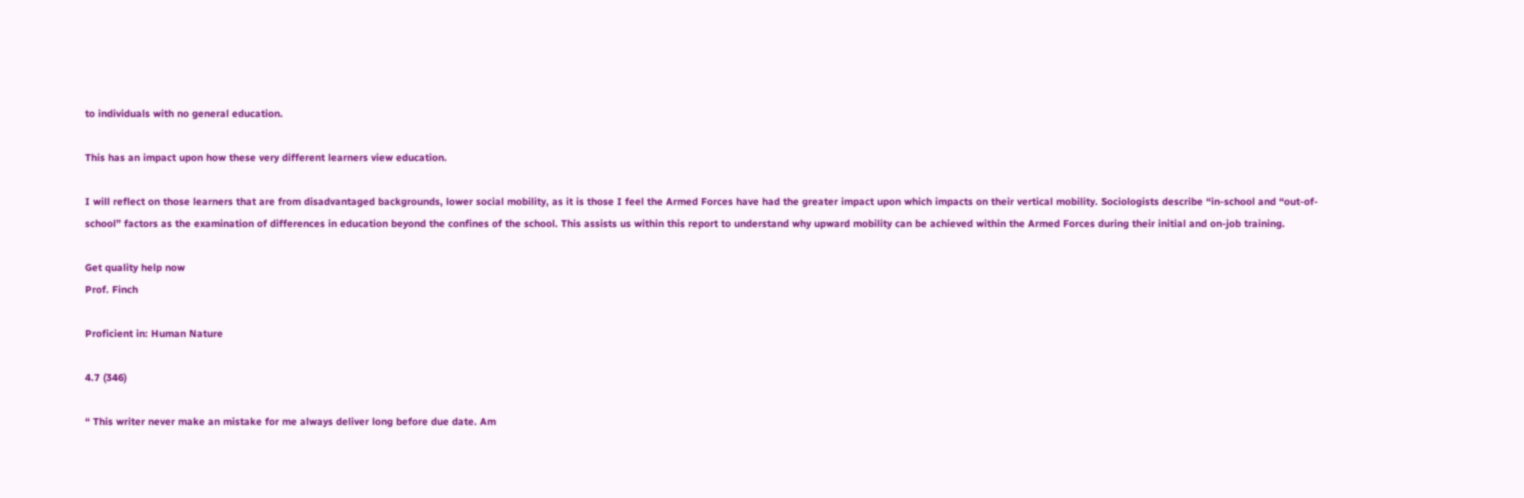to individuals with no general education.

This has an impact upon how these very different learners view education.

I will reflect on those learners that are from disadvantaged backgrounds, lower social mobility, as it is those I feel the Armed Forces have had the greater impact upon which impacts on their vertical mobility. Sociologists describe “in-school and “out-of-school” factors as the examination of differences in education beyond the confines of the school. This assists us within this report to understand why upward mobility can be achieved within the Armed Forces during their initial and on-job training.

Get quality help now
Prof. Finch

Proficient in: Human Nature

4.7 (346)

“ This writer never make an mistake for me always deliver long before due date. Am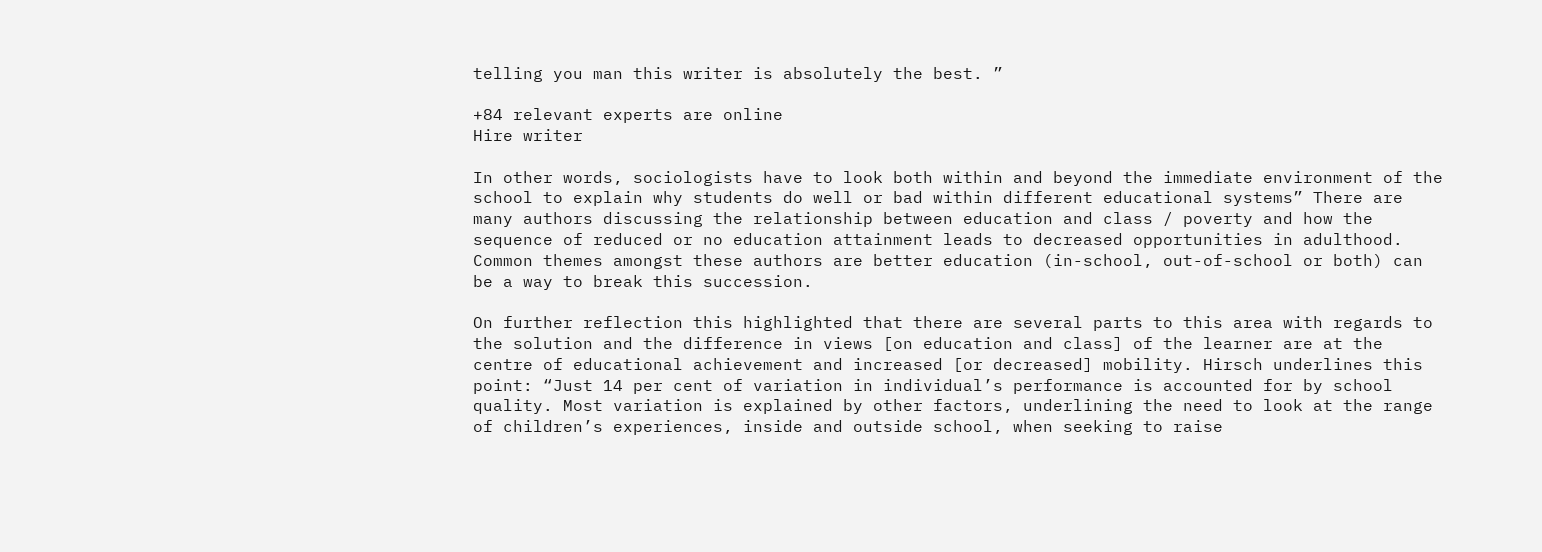telling you man this writer is absolutely the best. ”

+84 relevant experts are online
Hire writer

In other words, sociologists have to look both within and beyond the immediate environment of the school to explain why students do well or bad within different educational systems” There are many authors discussing the relationship between education and class / poverty and how the sequence of reduced or no education attainment leads to decreased opportunities in adulthood. Common themes amongst these authors are better education (in-school, out-of-school or both) can be a way to break this succession.

On further reflection this highlighted that there are several parts to this area with regards to the solution and the difference in views [on education and class] of the learner are at the centre of educational achievement and increased [or decreased] mobility. Hirsch underlines this point: “Just 14 per cent of variation in individual’s performance is accounted for by school quality. Most variation is explained by other factors, underlining the need to look at the range of children’s experiences, inside and outside school, when seeking to raise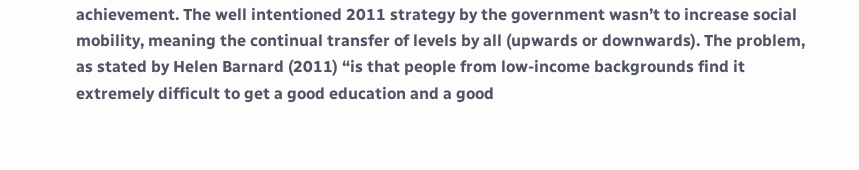achievement. The well intentioned 2011 strategy by the government wasn’t to increase social mobility, meaning the continual transfer of levels by all (upwards or downwards). The problem, as stated by Helen Barnard (2011) “is that people from low-income backgrounds find it extremely difficult to get a good education and a good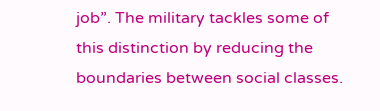job”. The military tackles some of this distinction by reducing the boundaries between social classes.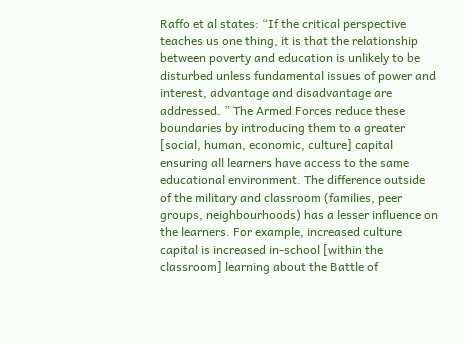Raffo et al states: “If the critical perspective teaches us one thing, it is that the relationship between poverty and education is unlikely to be disturbed unless fundamental issues of power and interest, advantage and disadvantage are addressed. ” The Armed Forces reduce these boundaries by introducing them to a greater [social, human, economic, culture] capital ensuring all learners have access to the same educational environment. The difference outside of the military and classroom (families, peer groups, neighbourhoods) has a lesser influence on the learners. For example, increased culture capital is increased in-school [within the classroom] learning about the Battle of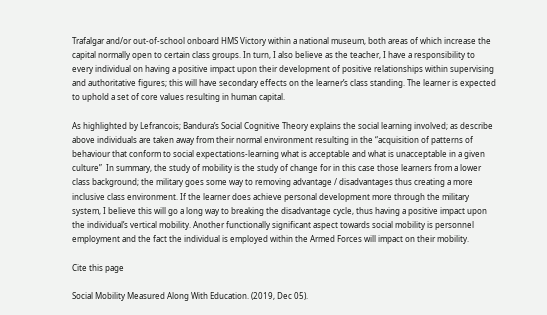Trafalgar and/or out-of-school onboard HMS Victory within a national museum, both areas of which increase the capital normally open to certain class groups. In turn, I also believe as the teacher, I have a responsibility to every individual on having a positive impact upon their development of positive relationships within supervising and authoritative figures; this will have secondary effects on the learner’s class standing. The learner is expected to uphold a set of core values resulting in human capital.

As highlighted by Lefrancois; Bandura’s Social Cognitive Theory explains the social learning involved; as describe above individuals are taken away from their normal environment resulting in the “acquisition of patterns of behaviour that conform to social expectations-learning what is acceptable and what is unacceptable in a given culture”  In summary, the study of mobility is the study of change for in this case those learners from a lower class background; the military goes some way to removing advantage / disadvantages thus creating a more inclusive class environment. If the learner does achieve personal development more through the military system, I believe this will go a long way to breaking the disadvantage cycle, thus having a positive impact upon the individual’s vertical mobility. Another functionally significant aspect towards social mobility is personnel employment and the fact the individual is employed within the Armed Forces will impact on their mobility.

Cite this page

Social Mobility Measured Along With Education. (2019, Dec 05).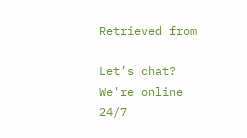Retrieved from

Let’s chat?  We're online 24/7